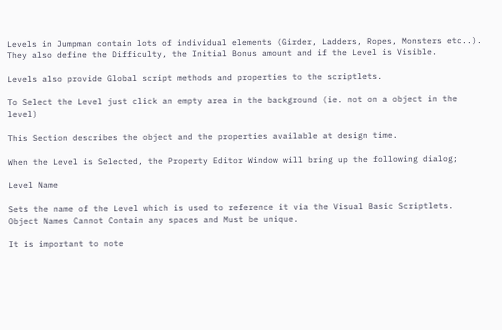Levels in Jumpman contain lots of individual elements (Girder, Ladders, Ropes, Monsters etc..). They also define the Difficulty, the Initial Bonus amount and if the Level is Visible.

Levels also provide Global script methods and properties to the scriptlets.

To Select the Level just click an empty area in the background (ie. not on a object in the level)

This Section describes the object and the properties available at design time.

When the Level is Selected, the Property Editor Window will bring up the following dialog;

Level Name

Sets the name of the Level which is used to reference it via the Visual Basic Scriptlets. Object Names Cannot Contain any spaces and Must be unique.

It is important to note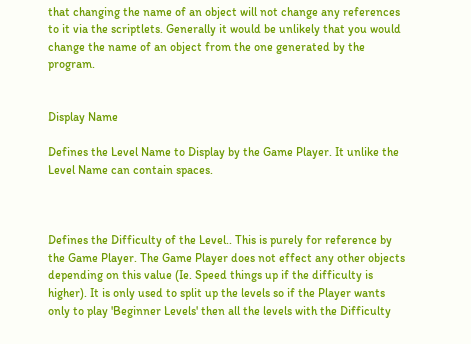that changing the name of an object will not change any references to it via the scriptlets. Generally it would be unlikely that you would change the name of an object from the one generated by the program.


Display Name

Defines the Level Name to Display by the Game Player. It unlike the Level Name can contain spaces.



Defines the Difficulty of the Level.. This is purely for reference by the Game Player. The Game Player does not effect any other objects depending on this value (Ie. Speed things up if the difficulty is higher). It is only used to split up the levels so if the Player wants only to play 'Beginner Levels' then all the levels with the Difficulty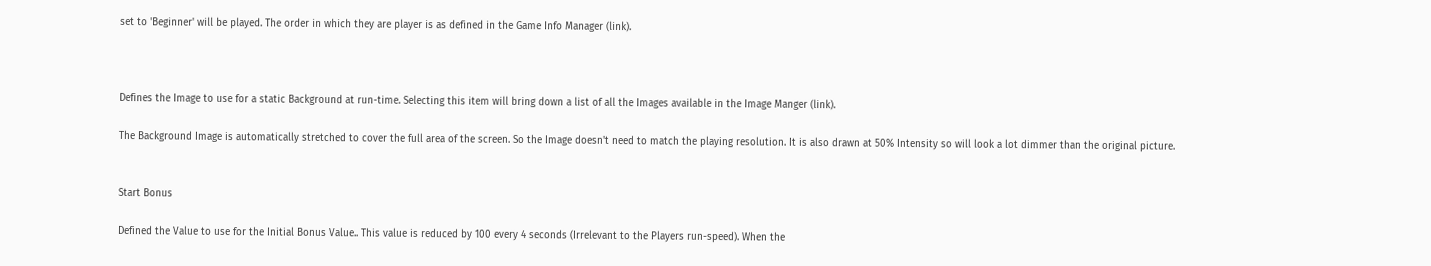set to 'Beginner' will be played. The order in which they are player is as defined in the Game Info Manager (link).



Defines the Image to use for a static Background at run-time. Selecting this item will bring down a list of all the Images available in the Image Manger (link).

The Background Image is automatically stretched to cover the full area of the screen. So the Image doesn't need to match the playing resolution. It is also drawn at 50% Intensity so will look a lot dimmer than the original picture.


Start Bonus

Defined the Value to use for the Initial Bonus Value.. This value is reduced by 100 every 4 seconds (Irrelevant to the Players run-speed). When the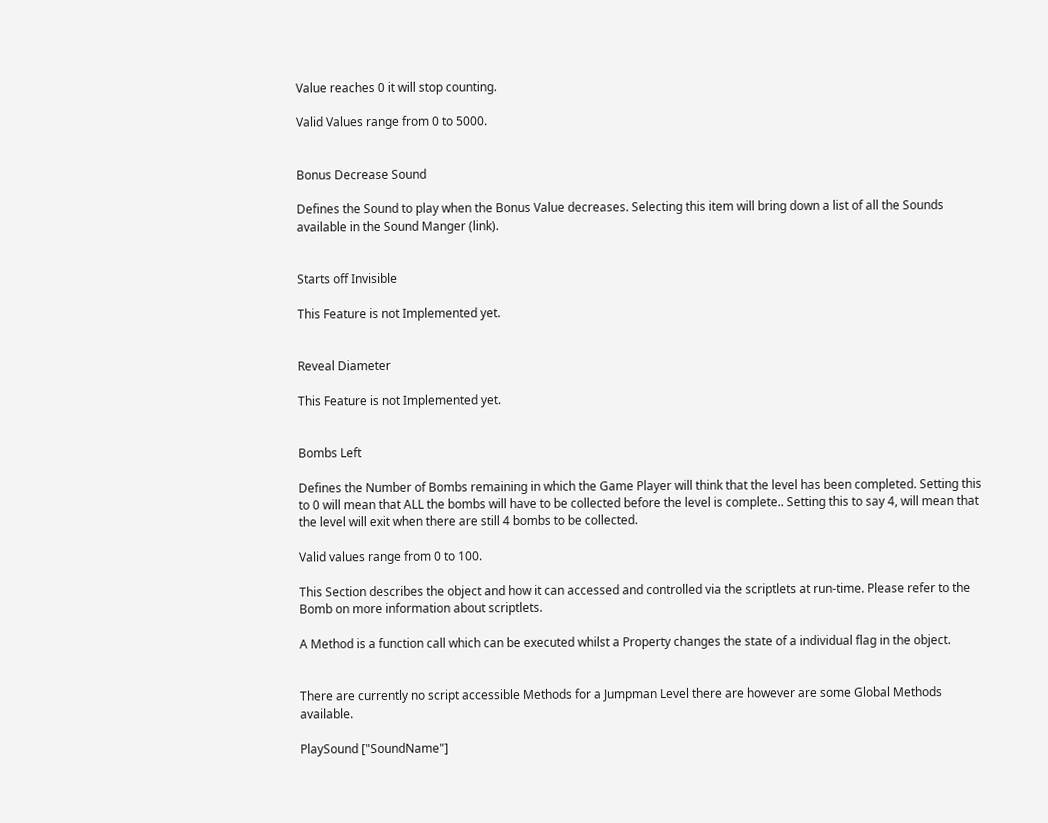Value reaches 0 it will stop counting.

Valid Values range from 0 to 5000.


Bonus Decrease Sound

Defines the Sound to play when the Bonus Value decreases. Selecting this item will bring down a list of all the Sounds available in the Sound Manger (link).


Starts off Invisible

This Feature is not Implemented yet.


Reveal Diameter

This Feature is not Implemented yet.


Bombs Left

Defines the Number of Bombs remaining in which the Game Player will think that the level has been completed. Setting this to 0 will mean that ALL the bombs will have to be collected before the level is complete.. Setting this to say 4, will mean that the level will exit when there are still 4 bombs to be collected.

Valid values range from 0 to 100.

This Section describes the object and how it can accessed and controlled via the scriptlets at run-time. Please refer to the Bomb on more information about scriptlets.

A Method is a function call which can be executed whilst a Property changes the state of a individual flag in the object.


There are currently no script accessible Methods for a Jumpman Level there are however are some Global Methods available.

PlaySound ["SoundName"]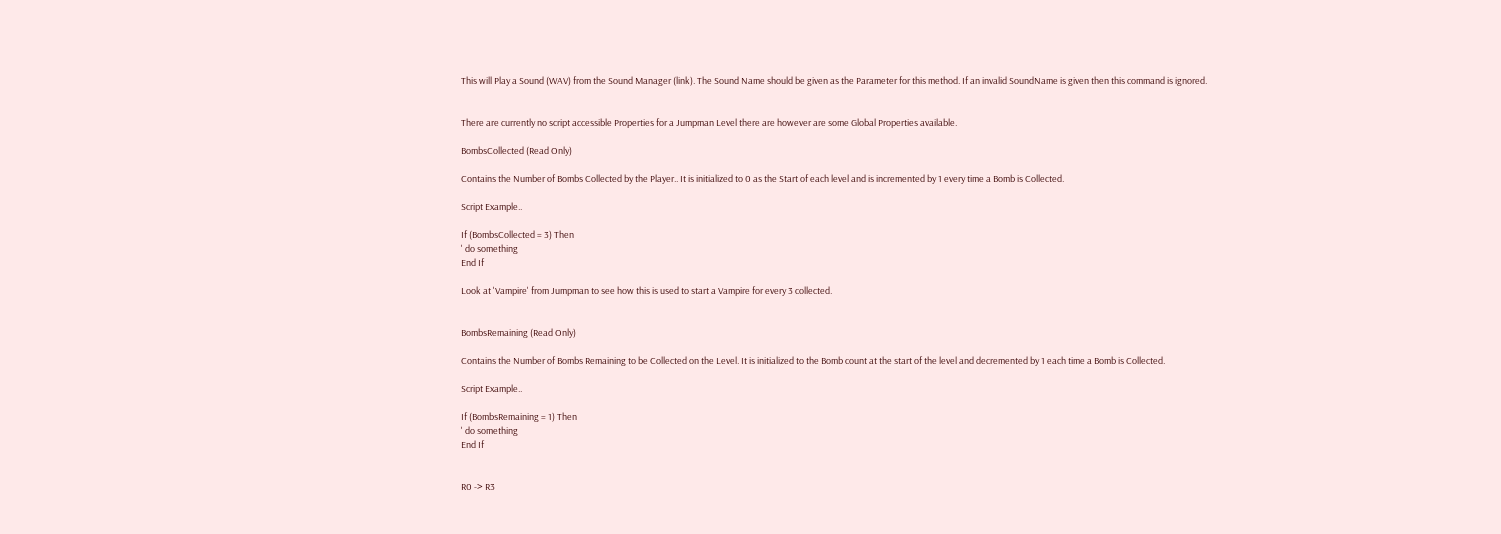This will Play a Sound (WAV) from the Sound Manager (link). The Sound Name should be given as the Parameter for this method. If an invalid SoundName is given then this command is ignored.


There are currently no script accessible Properties for a Jumpman Level there are however are some Global Properties available.

BombsCollected (Read Only)

Contains the Number of Bombs Collected by the Player.. It is initialized to 0 as the Start of each level and is incremented by 1 every time a Bomb is Collected.

Script Example..

If (BombsCollected = 3) Then
' do something
End If

Look at 'Vampire' from Jumpman to see how this is used to start a Vampire for every 3 collected.


BombsRemaining (Read Only)

Contains the Number of Bombs Remaining to be Collected on the Level. It is initialized to the Bomb count at the start of the level and decremented by 1 each time a Bomb is Collected.

Script Example..

If (BombsRemaining = 1) Then
' do something
End If


R0 -> R3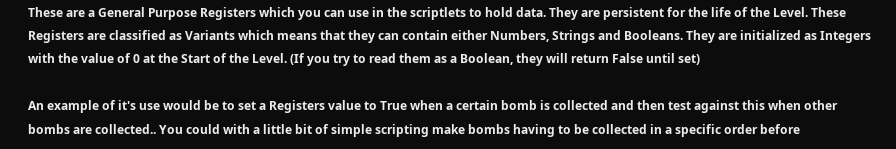These are a General Purpose Registers which you can use in the scriptlets to hold data. They are persistent for the life of the Level. These Registers are classified as Variants which means that they can contain either Numbers, Strings and Booleans. They are initialized as Integers with the value of 0 at the Start of the Level. (If you try to read them as a Boolean, they will return False until set)

An example of it's use would be to set a Registers value to True when a certain bomb is collected and then test against this when other bombs are collected.. You could with a little bit of simple scripting make bombs having to be collected in a specific order before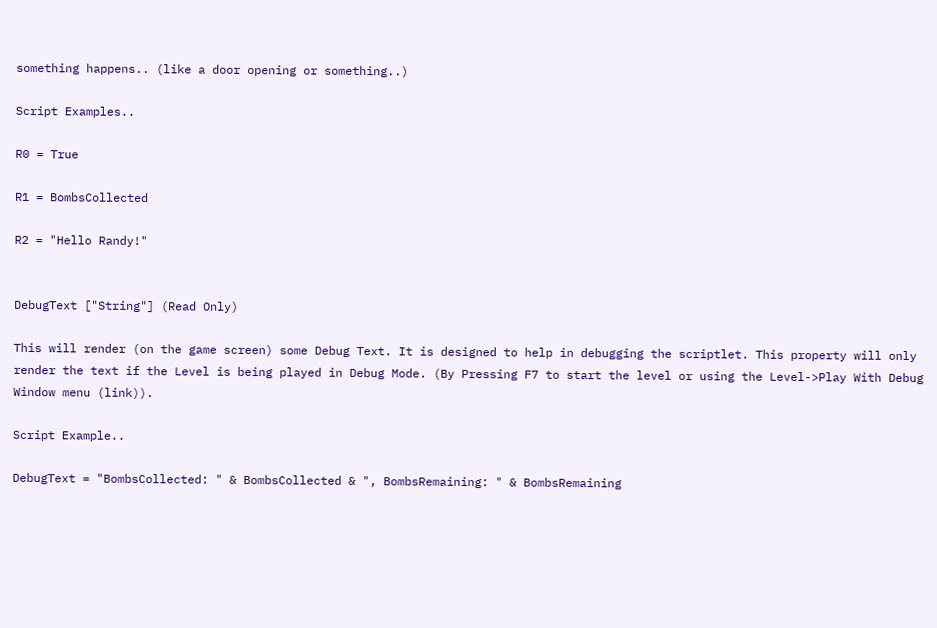something happens.. (like a door opening or something..)

Script Examples..

R0 = True

R1 = BombsCollected

R2 = "Hello Randy!"


DebugText ["String"] (Read Only)

This will render (on the game screen) some Debug Text. It is designed to help in debugging the scriptlet. This property will only render the text if the Level is being played in Debug Mode. (By Pressing F7 to start the level or using the Level->Play With Debug Window menu (link)).

Script Example..

DebugText = "BombsCollected: " & BombsCollected & ", BombsRemaining: " & BombsRemaining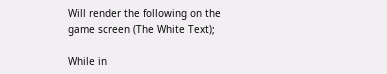Will render the following on the game screen (The White Text);

While in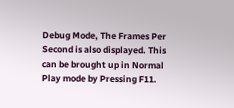Debug Mode, The Frames Per Second is also displayed. This can be brought up in Normal Play mode by Pressing F11.